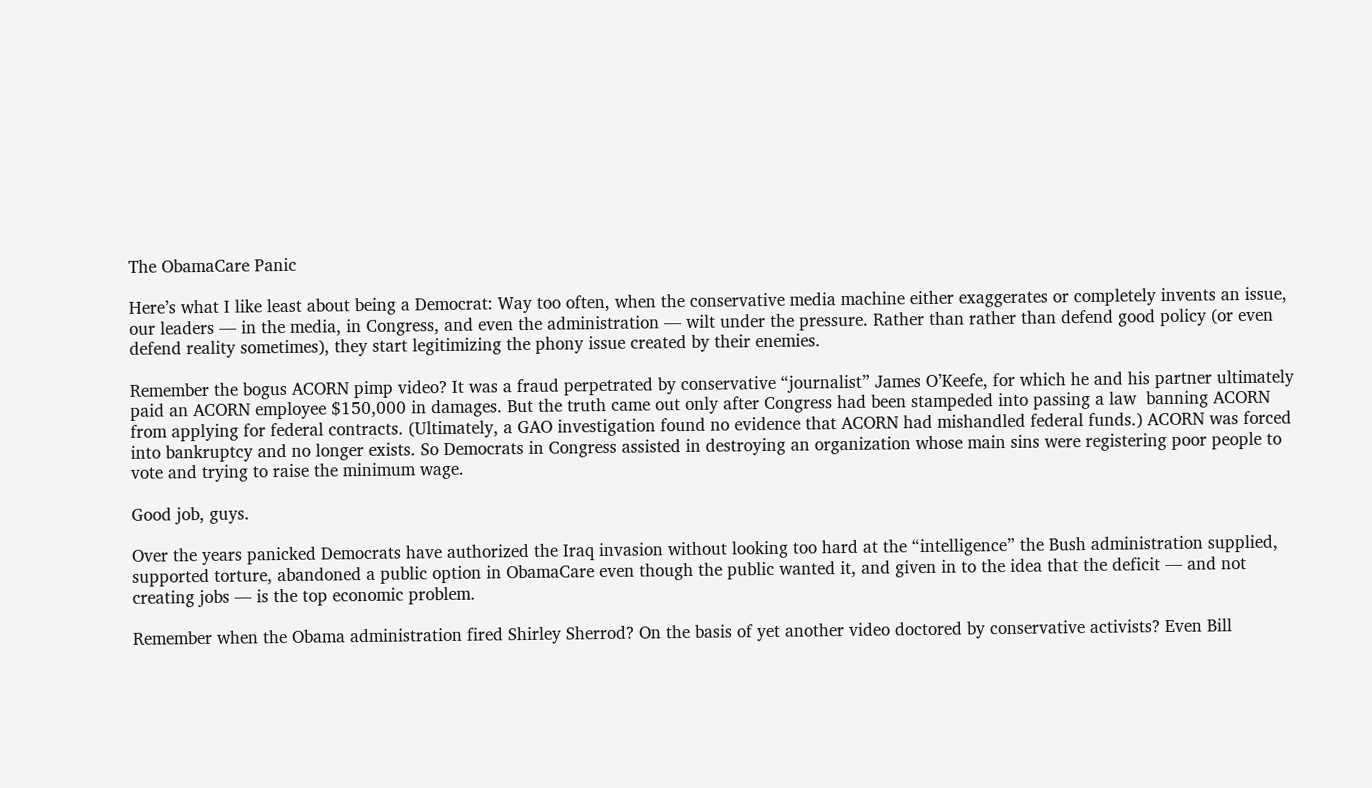The ObamaCare Panic

Here’s what I like least about being a Democrat: Way too often, when the conservative media machine either exaggerates or completely invents an issue, our leaders — in the media, in Congress, and even the administration — wilt under the pressure. Rather than rather than defend good policy (or even defend reality sometimes), they start legitimizing the phony issue created by their enemies.

Remember the bogus ACORN pimp video? It was a fraud perpetrated by conservative “journalist” James O’Keefe, for which he and his partner ultimately paid an ACORN employee $150,000 in damages. But the truth came out only after Congress had been stampeded into passing a law  banning ACORN from applying for federal contracts. (Ultimately, a GAO investigation found no evidence that ACORN had mishandled federal funds.) ACORN was forced into bankruptcy and no longer exists. So Democrats in Congress assisted in destroying an organization whose main sins were registering poor people to vote and trying to raise the minimum wage.

Good job, guys.

Over the years panicked Democrats have authorized the Iraq invasion without looking too hard at the “intelligence” the Bush administration supplied, supported torture, abandoned a public option in ObamaCare even though the public wanted it, and given in to the idea that the deficit — and not creating jobs — is the top economic problem.

Remember when the Obama administration fired Shirley Sherrod? On the basis of yet another video doctored by conservative activists? Even Bill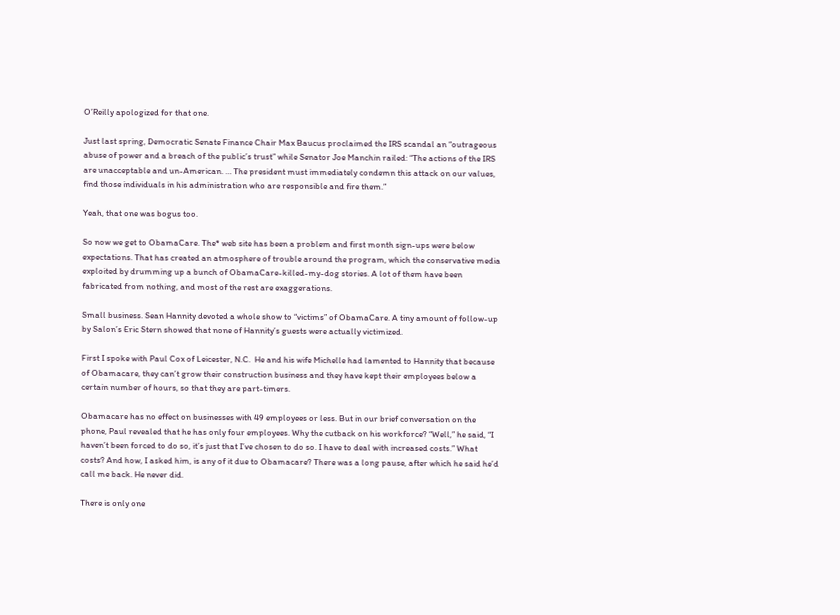O’Reilly apologized for that one.

Just last spring, Democratic Senate Finance Chair Max Baucus proclaimed the IRS scandal an “outrageous abuse of power and a breach of the public’s trust” while Senator Joe Manchin railed: “The actions of the IRS are unacceptable and un-American. … The president must immediately condemn this attack on our values, find those individuals in his administration who are responsible and fire them.”

Yeah, that one was bogus too.

So now we get to ObamaCare. The* web site has been a problem and first month sign-ups were below expectations. That has created an atmosphere of trouble around the program, which the conservative media exploited by drumming up a bunch of ObamaCare-killed-my-dog stories. A lot of them have been fabricated from nothing, and most of the rest are exaggerations.

Small business. Sean Hannity devoted a whole show to “victims” of ObamaCare. A tiny amount of follow-up by Salon’s Eric Stern showed that none of Hannity’s guests were actually victimized.

First I spoke with Paul Cox of Leicester, N.C.  He and his wife Michelle had lamented to Hannity that because of Obamacare, they can’t grow their construction business and they have kept their employees below a certain number of hours, so that they are part-timers.

Obamacare has no effect on businesses with 49 employees or less. But in our brief conversation on the phone, Paul revealed that he has only four employees. Why the cutback on his workforce? “Well,” he said, “I haven’t been forced to do so, it’s just that I’ve chosen to do so. I have to deal with increased costs.” What costs? And how, I asked him, is any of it due to Obamacare? There was a long pause, after which he said he’d call me back. He never did.

There is only one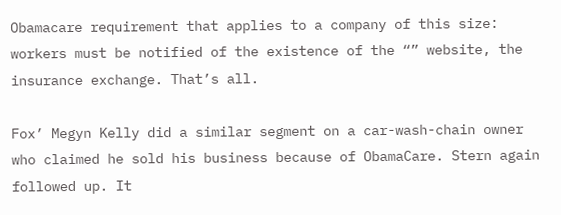Obamacare requirement that applies to a company of this size: workers must be notified of the existence of the “” website, the insurance exchange. That’s all.

Fox’ Megyn Kelly did a similar segment on a car-wash-chain owner who claimed he sold his business because of ObamaCare. Stern again followed up. It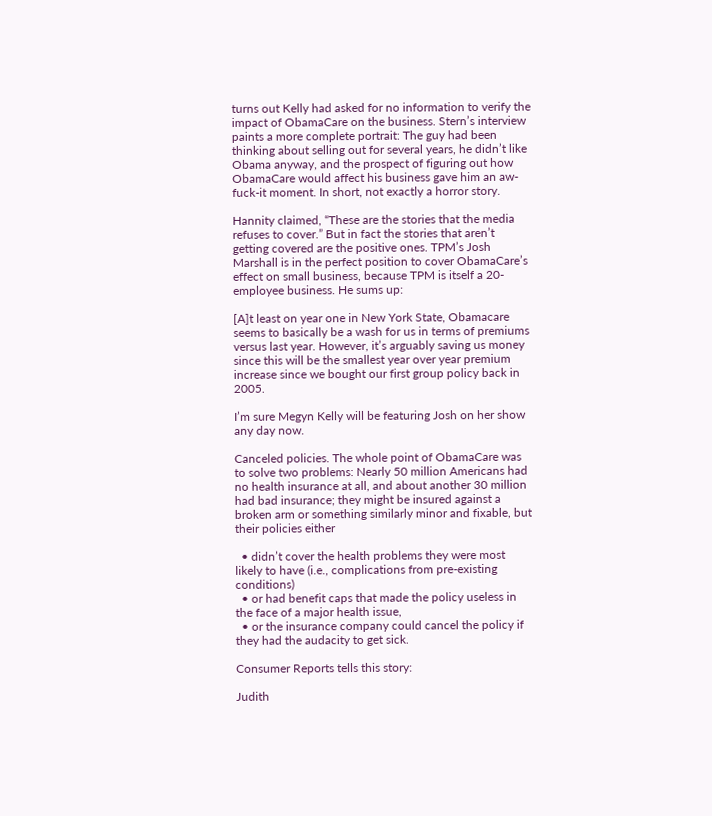turns out Kelly had asked for no information to verify the impact of ObamaCare on the business. Stern’s interview paints a more complete portrait: The guy had been thinking about selling out for several years, he didn’t like Obama anyway, and the prospect of figuring out how ObamaCare would affect his business gave him an aw-fuck-it moment. In short, not exactly a horror story.

Hannity claimed, “These are the stories that the media refuses to cover.” But in fact the stories that aren’t getting covered are the positive ones. TPM’s Josh Marshall is in the perfect position to cover ObamaCare’s effect on small business, because TPM is itself a 20-employee business. He sums up:

[A]t least on year one in New York State, Obamacare seems to basically be a wash for us in terms of premiums versus last year. However, it’s arguably saving us money since this will be the smallest year over year premium increase since we bought our first group policy back in 2005.

I’m sure Megyn Kelly will be featuring Josh on her show any day now.

Canceled policies. The whole point of ObamaCare was to solve two problems: Nearly 50 million Americans had no health insurance at all, and about another 30 million had bad insurance; they might be insured against a broken arm or something similarly minor and fixable, but their policies either

  • didn’t cover the health problems they were most likely to have (i.e., complications from pre-existing conditions)
  • or had benefit caps that made the policy useless in the face of a major health issue,
  • or the insurance company could cancel the policy if they had the audacity to get sick.

Consumer Reports tells this story:

Judith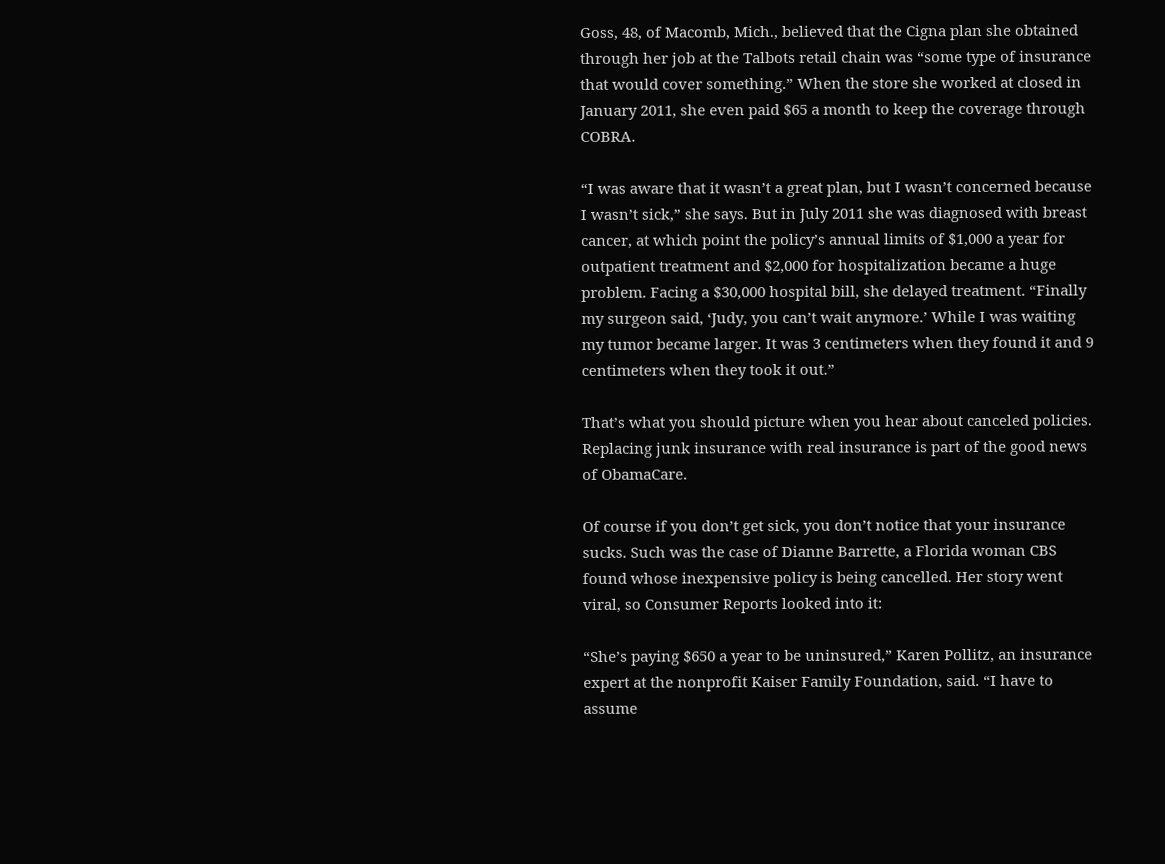Goss, 48, of Macomb, Mich., believed that the Cigna plan she obtained through her job at the Talbots retail chain was “some type of insurance that would cover something.” When the store she worked at closed in January 2011, she even paid $65 a month to keep the coverage through COBRA.

“I was aware that it wasn’t a great plan, but I wasn’t concerned because I wasn’t sick,” she says. But in July 2011 she was diagnosed with breast cancer, at which point the policy’s annual limits of $1,000 a year for outpatient treatment and $2,000 for hospitalization became a huge problem. Facing a $30,000 hospital bill, she delayed treatment. “Finally my surgeon said, ‘Judy, you can’t wait anymore.’ While I was waiting my tumor became larger. It was 3 centimeters when they found it and 9 centimeters when they took it out.”

That’s what you should picture when you hear about canceled policies. Replacing junk insurance with real insurance is part of the good news of ObamaCare.

Of course if you don’t get sick, you don’t notice that your insurance sucks. Such was the case of Dianne Barrette, a Florida woman CBS found whose inexpensive policy is being cancelled. Her story went viral, so Consumer Reports looked into it:

“She’s paying $650 a year to be uninsured,” Karen Pollitz, an insurance expert at the nonprofit Kaiser Family Foundation, said. “I have to assume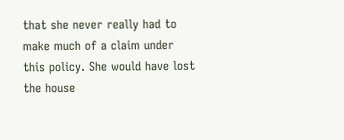that she never really had to make much of a claim under this policy. She would have lost the house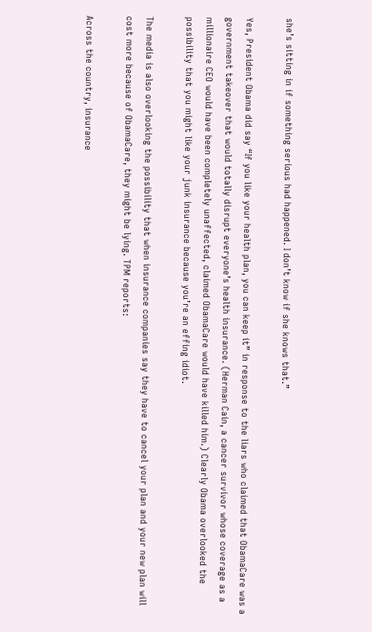she’s sitting in if something serious had happened. I don’t know if she knows that.”

Yes, President Obama did say “If you like your health plan, you can keep it” in response to the liars who claimed that ObamaCare was a government takeover that would totally disrupt everyone’s health insurance. (Herman Cain, a cancer survivor whose coverage as a millionaire CEO would have been completely unaffected, claimed ObamaCare would have killed him.) Clearly Obama overlooked the possibility that you might like your junk insurance because you’re an effing idiot.

The media is also overlooking the possibility that when insurance companies say they have to cancel your plan and your new plan will cost more because of ObamaCare, they might be lying. TPM reports:

Across the country, insurance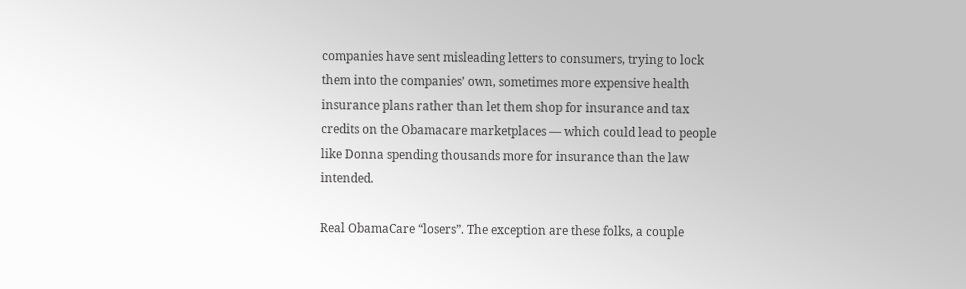companies have sent misleading letters to consumers, trying to lock them into the companies’ own, sometimes more expensive health insurance plans rather than let them shop for insurance and tax credits on the Obamacare marketplaces — which could lead to people like Donna spending thousands more for insurance than the law intended.

Real ObamaCare “losers”. The exception are these folks, a couple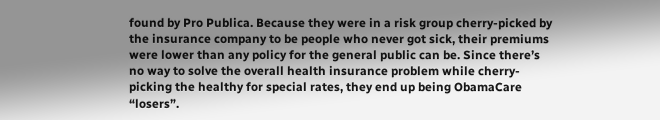found by Pro Publica. Because they were in a risk group cherry-picked by the insurance company to be people who never got sick, their premiums were lower than any policy for the general public can be. Since there’s no way to solve the overall health insurance problem while cherry-picking the healthy for special rates, they end up being ObamaCare “losers”.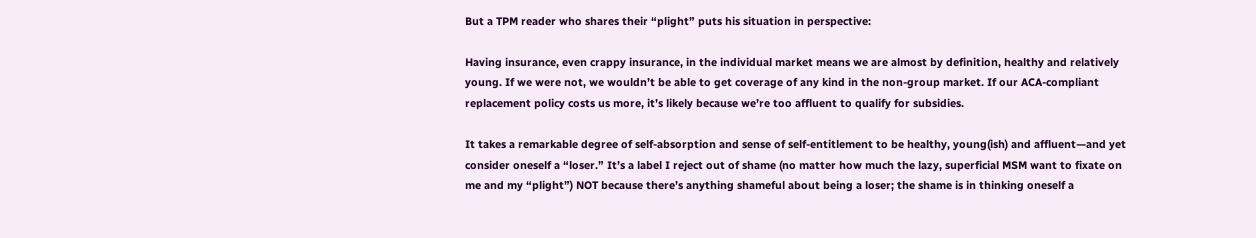But a TPM reader who shares their “plight” puts his situation in perspective:

Having insurance, even crappy insurance, in the individual market means we are almost by definition, healthy and relatively young. If we were not, we wouldn’t be able to get coverage of any kind in the non-group market. If our ACA-compliant replacement policy costs us more, it’s likely because we’re too affluent to qualify for subsidies.

It takes a remarkable degree of self-absorption and sense of self-entitlement to be healthy, young(ish) and affluent—and yet consider oneself a “loser.” It’s a label I reject out of shame (no matter how much the lazy, superficial MSM want to fixate on me and my “plight”) NOT because there’s anything shameful about being a loser; the shame is in thinking oneself a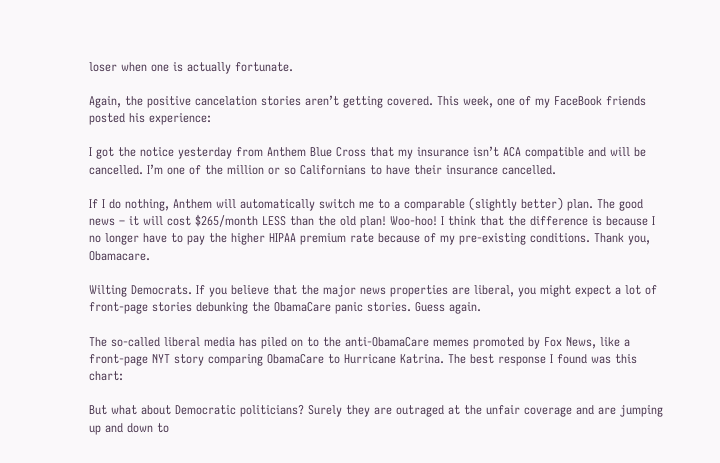loser when one is actually fortunate.

Again, the positive cancelation stories aren’t getting covered. This week, one of my FaceBook friends posted his experience:

I got the notice yesterday from Anthem Blue Cross that my insurance isn’t ACA compatible and will be cancelled. I’m one of the million or so Californians to have their insurance cancelled.

If I do nothing, Anthem will automatically switch me to a comparable (slightly better) plan. The good news – it will cost $265/month LESS than the old plan! Woo-hoo! I think that the difference is because I no longer have to pay the higher HIPAA premium rate because of my pre-existing conditions. Thank you, Obamacare.

Wilting Democrats. If you believe that the major news properties are liberal, you might expect a lot of front-page stories debunking the ObamaCare panic stories. Guess again.

The so-called liberal media has piled on to the anti-ObamaCare memes promoted by Fox News, like a front-page NYT story comparing ObamaCare to Hurricane Katrina. The best response I found was this chart:

But what about Democratic politicians? Surely they are outraged at the unfair coverage and are jumping up and down to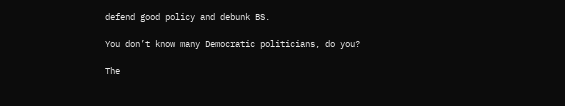defend good policy and debunk BS.

You don’t know many Democratic politicians, do you?

The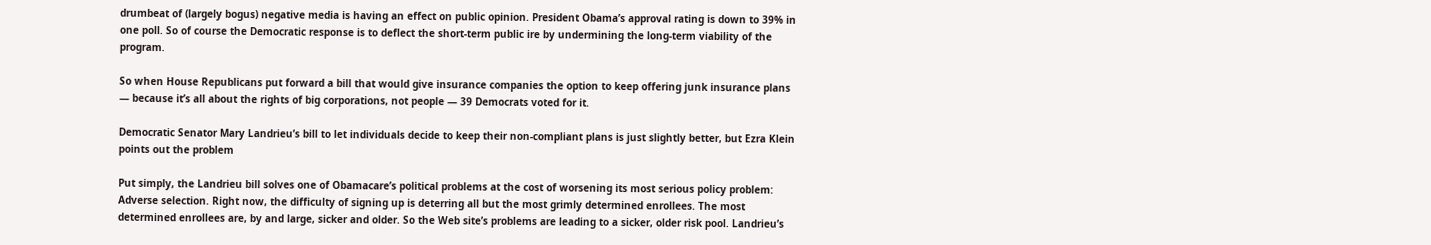drumbeat of (largely bogus) negative media is having an effect on public opinion. President Obama’s approval rating is down to 39% in one poll. So of course the Democratic response is to deflect the short-term public ire by undermining the long-term viability of the program.

So when House Republicans put forward a bill that would give insurance companies the option to keep offering junk insurance plans — because it’s all about the rights of big corporations, not people — 39 Democrats voted for it.

Democratic Senator Mary Landrieu’s bill to let individuals decide to keep their non-compliant plans is just slightly better, but Ezra Klein points out the problem

Put simply, the Landrieu bill solves one of Obamacare’s political problems at the cost of worsening its most serious policy problem: Adverse selection. Right now, the difficulty of signing up is deterring all but the most grimly determined enrollees. The most determined enrollees are, by and large, sicker and older. So the Web site’s problems are leading to a sicker, older risk pool. Landrieu’s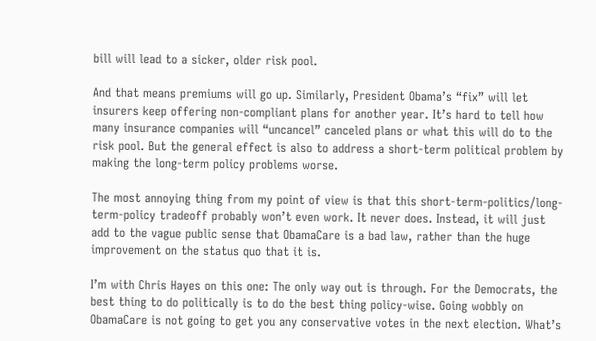bill will lead to a sicker, older risk pool.

And that means premiums will go up. Similarly, President Obama’s “fix” will let insurers keep offering non-compliant plans for another year. It’s hard to tell how many insurance companies will “uncancel” canceled plans or what this will do to the risk pool. But the general effect is also to address a short-term political problem by making the long-term policy problems worse.

The most annoying thing from my point of view is that this short-term-politics/long-term-policy tradeoff probably won’t even work. It never does. Instead, it will just add to the vague public sense that ObamaCare is a bad law, rather than the huge improvement on the status quo that it is.

I’m with Chris Hayes on this one: The only way out is through. For the Democrats, the best thing to do politically is to do the best thing policy-wise. Going wobbly on ObamaCare is not going to get you any conservative votes in the next election. What’s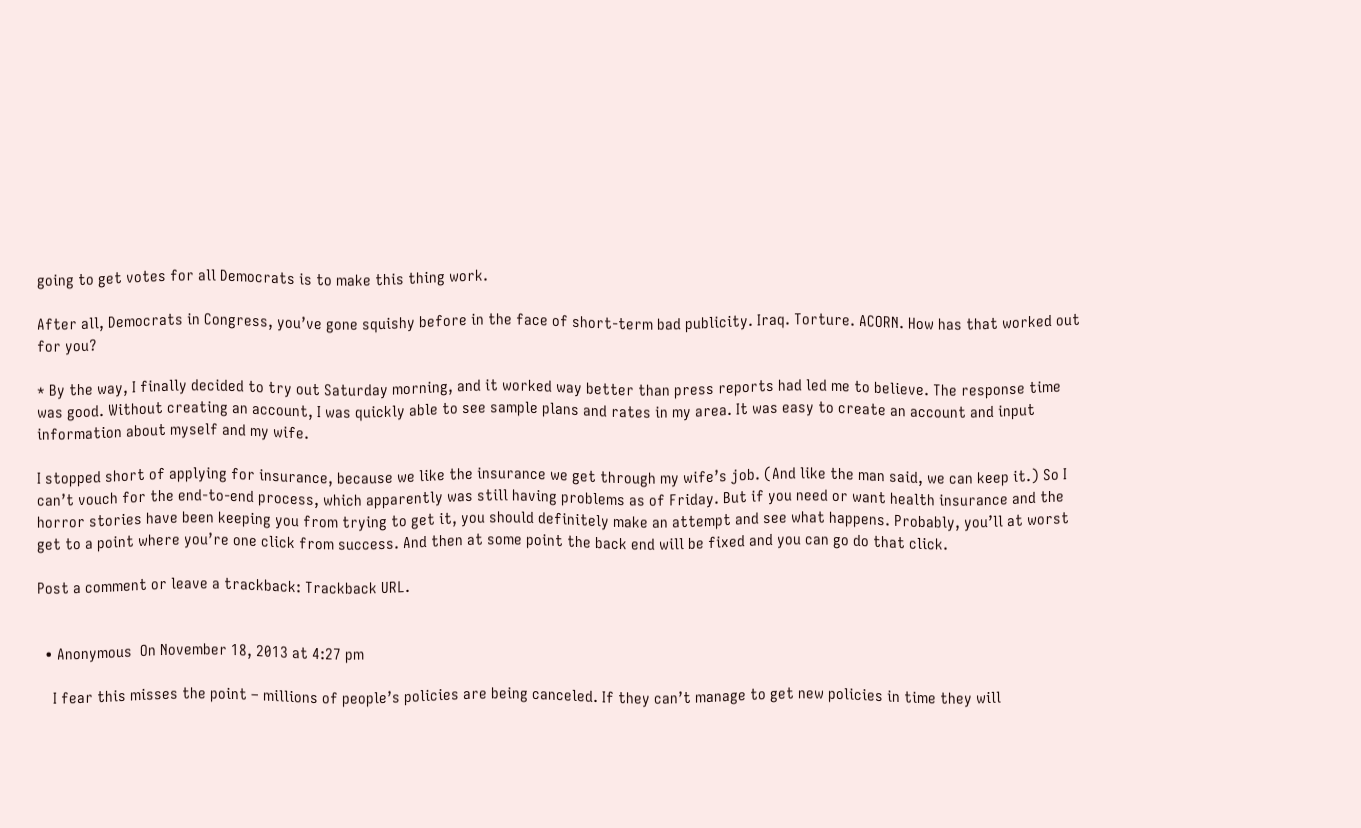going to get votes for all Democrats is to make this thing work.

After all, Democrats in Congress, you’ve gone squishy before in the face of short-term bad publicity. Iraq. Torture. ACORN. How has that worked out for you?

* By the way, I finally decided to try out Saturday morning, and it worked way better than press reports had led me to believe. The response time was good. Without creating an account, I was quickly able to see sample plans and rates in my area. It was easy to create an account and input information about myself and my wife.

I stopped short of applying for insurance, because we like the insurance we get through my wife’s job. (And like the man said, we can keep it.) So I can’t vouch for the end-to-end process, which apparently was still having problems as of Friday. But if you need or want health insurance and the horror stories have been keeping you from trying to get it, you should definitely make an attempt and see what happens. Probably, you’ll at worst get to a point where you’re one click from success. And then at some point the back end will be fixed and you can go do that click.

Post a comment or leave a trackback: Trackback URL.


  • Anonymous  On November 18, 2013 at 4:27 pm

    I fear this misses the point – millions of people’s policies are being canceled. If they can’t manage to get new policies in time they will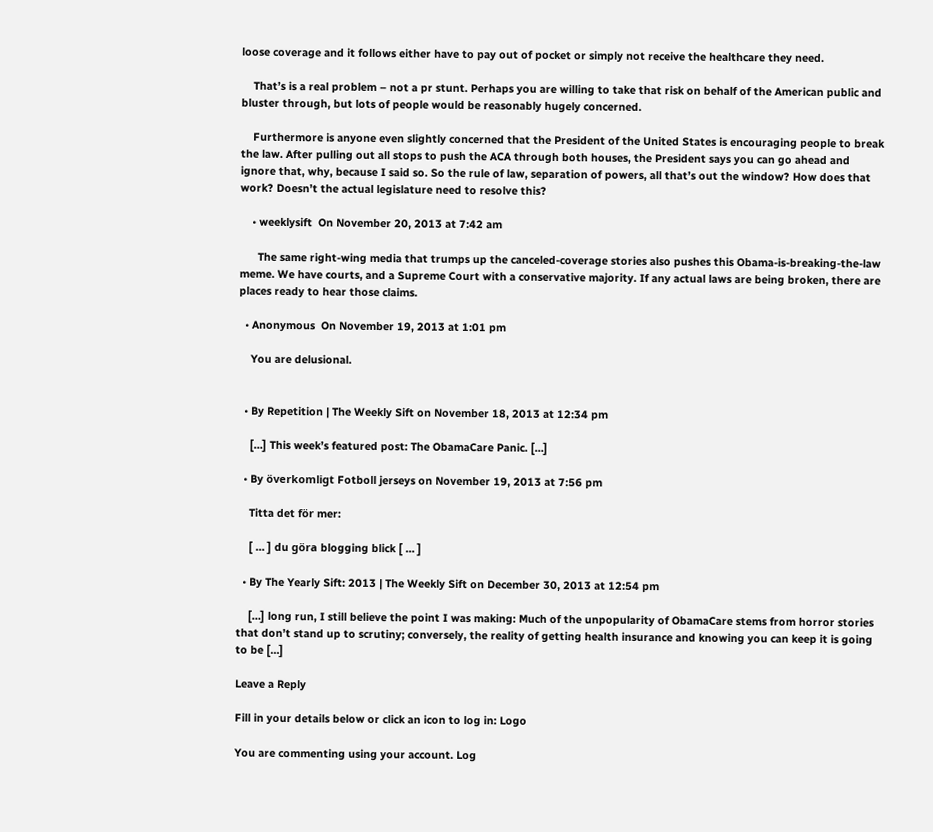loose coverage and it follows either have to pay out of pocket or simply not receive the healthcare they need.

    That’s is a real problem – not a pr stunt. Perhaps you are willing to take that risk on behalf of the American public and bluster through, but lots of people would be reasonably hugely concerned.

    Furthermore is anyone even slightly concerned that the President of the United States is encouraging people to break the law. After pulling out all stops to push the ACA through both houses, the President says you can go ahead and ignore that, why, because I said so. So the rule of law, separation of powers, all that’s out the window? How does that work? Doesn’t the actual legislature need to resolve this?

    • weeklysift  On November 20, 2013 at 7:42 am

      The same right-wing media that trumps up the canceled-coverage stories also pushes this Obama-is-breaking-the-law meme. We have courts, and a Supreme Court with a conservative majority. If any actual laws are being broken, there are places ready to hear those claims.

  • Anonymous  On November 19, 2013 at 1:01 pm

    You are delusional.


  • By Repetition | The Weekly Sift on November 18, 2013 at 12:34 pm

    […] This week’s featured post: The ObamaCare Panic. […]

  • By överkomligt Fotboll jerseys on November 19, 2013 at 7:56 pm

    Titta det för mer:

    [ … ] du göra blogging blick [ … ]

  • By The Yearly Sift: 2013 | The Weekly Sift on December 30, 2013 at 12:54 pm

    […] long run, I still believe the point I was making: Much of the unpopularity of ObamaCare stems from horror stories that don’t stand up to scrutiny; conversely, the reality of getting health insurance and knowing you can keep it is going to be […]

Leave a Reply

Fill in your details below or click an icon to log in: Logo

You are commenting using your account. Log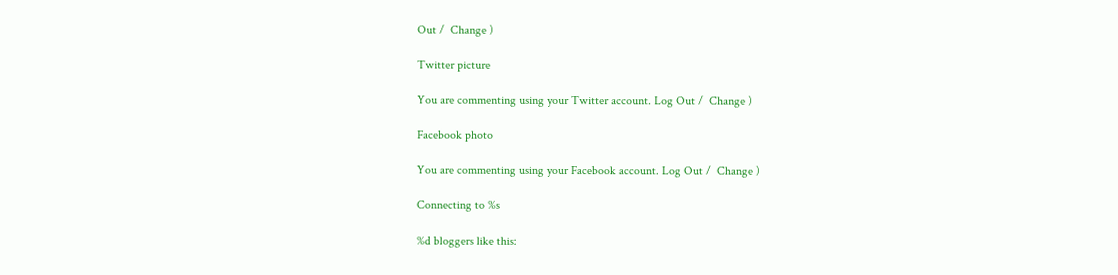Out /  Change )

Twitter picture

You are commenting using your Twitter account. Log Out /  Change )

Facebook photo

You are commenting using your Facebook account. Log Out /  Change )

Connecting to %s

%d bloggers like this: